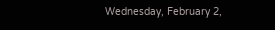Wednesday, February 2,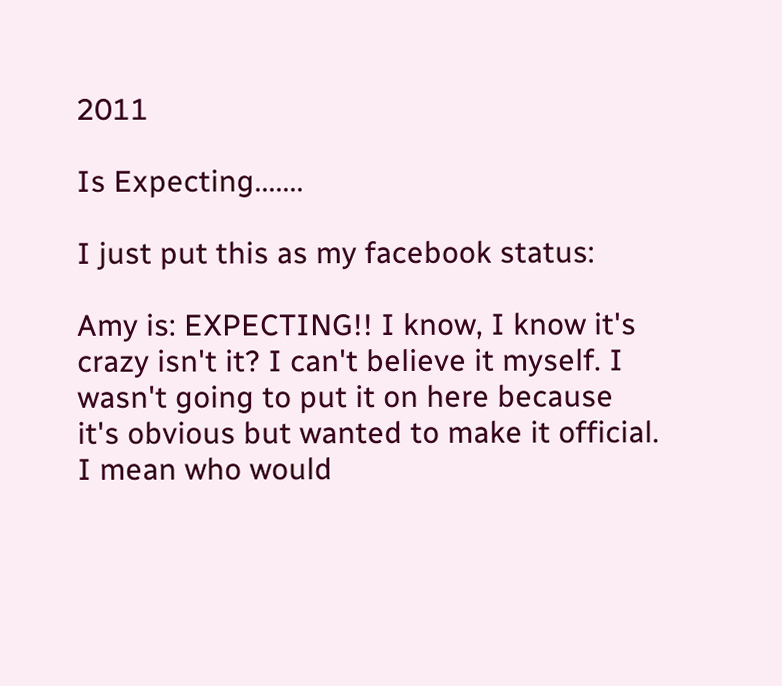2011

Is Expecting.......

I just put this as my facebook status:

Amy is: EXPECTING!! I know, I know it's crazy isn't it? I can't believe it myself. I wasn't going to put it on here because it's obvious but wanted to make it official. I mean who would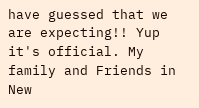have guessed that we are expecting!! Yup it's official. My family and Friends in New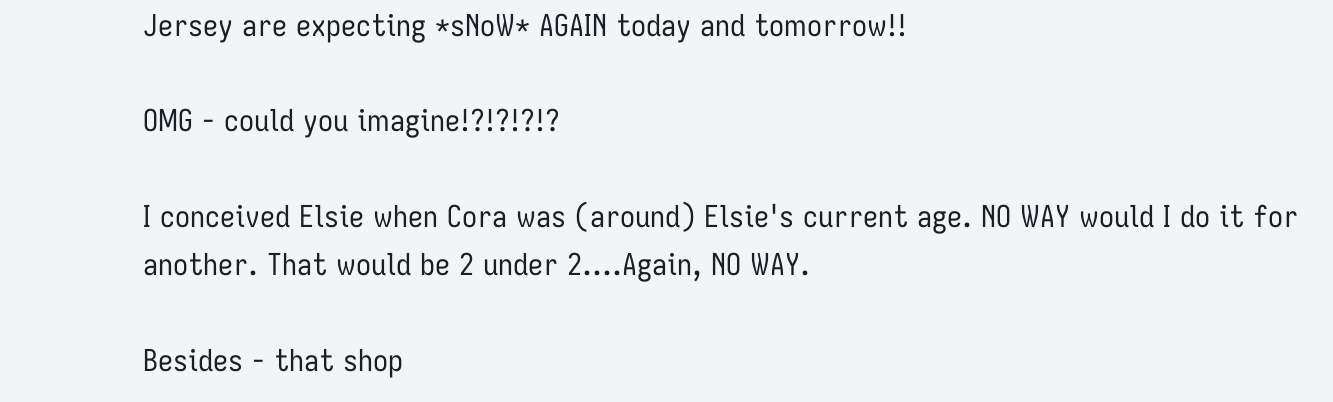Jersey are expecting *sNoW* AGAIN today and tomorrow!!

OMG - could you imagine!?!?!?!?

I conceived Elsie when Cora was (around) Elsie's current age. NO WAY would I do it for another. That would be 2 under 2....Again, NO WAY.

Besides - that shop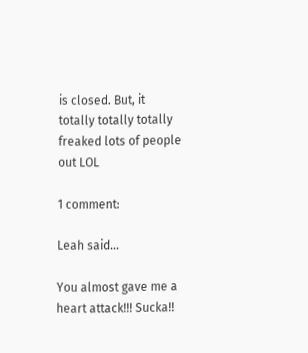is closed. But, it totally totally totally freaked lots of people out LOL

1 comment:

Leah said...

You almost gave me a heart attack!!! Sucka!!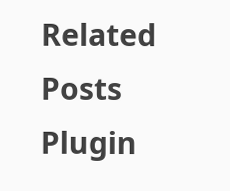Related Posts Plugin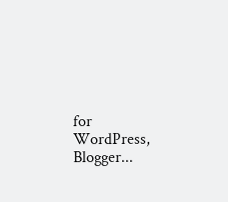for WordPress, Blogger...